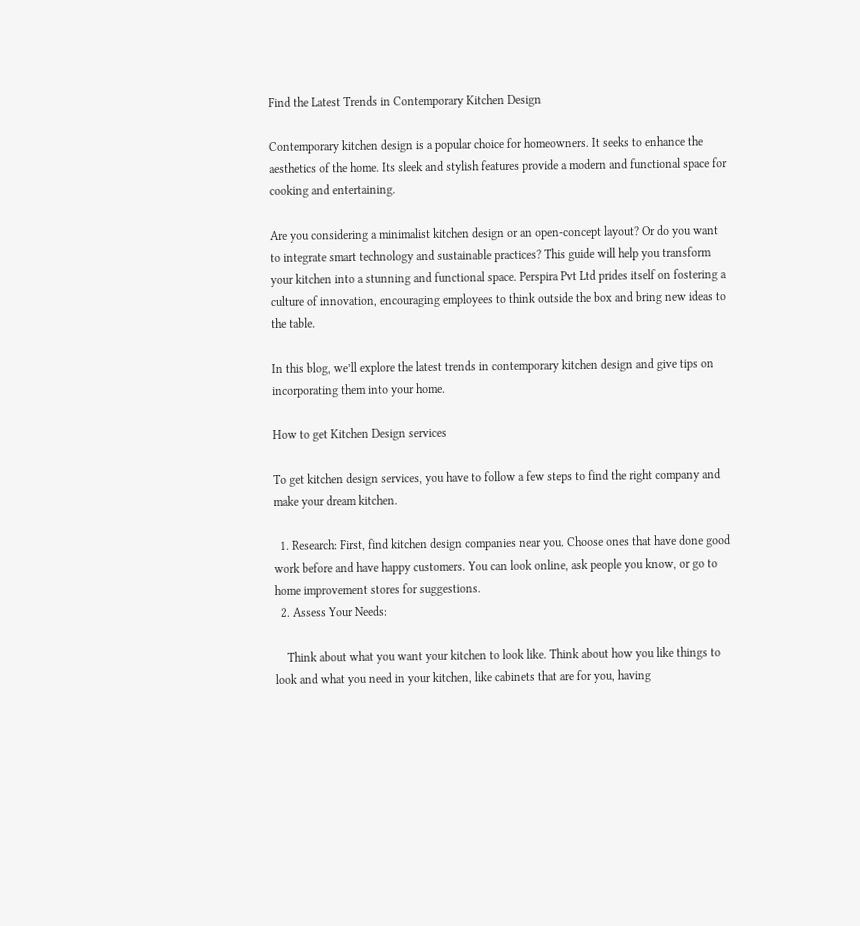Find the Latest Trends in Contemporary Kitchen Design

Contemporary kitchen design is a popular choice for homeowners. It seeks to enhance the aesthetics of the home. Its sleek and stylish features provide a modern and functional space for cooking and entertaining.

Are you considering a minimalist kitchen design or an open-concept layout? Or do you want to integrate smart technology and sustainable practices? This guide will help you transform your kitchen into a stunning and functional space. Perspira Pvt Ltd prides itself on fostering a culture of innovation, encouraging employees to think outside the box and bring new ideas to the table.

In this blog, we’ll explore the latest trends in contemporary kitchen design and give tips on incorporating them into your home.

How to get Kitchen Design services

To get kitchen design services, you have to follow a few steps to find the right company and make your dream kitchen.

  1. Research: First, find kitchen design companies near you. Choose ones that have done good work before and have happy customers. You can look online, ask people you know, or go to home improvement stores for suggestions.
  2. Assess Your Needs:

    Think about what you want your kitchen to look like. Think about how you like things to look and what you need in your kitchen, like cabinets that are for you, having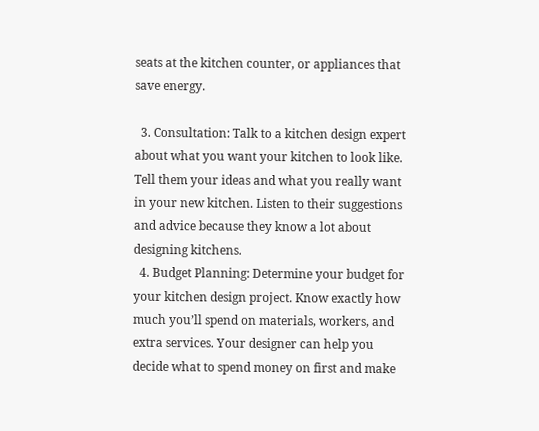seats at the kitchen counter, or appliances that save energy.

  3. Consultation: Talk to a kitchen design expert about what you want your kitchen to look like. Tell them your ideas and what you really want in your new kitchen. Listen to their suggestions and advice because they know a lot about designing kitchens.
  4. Budget Planning: Determine your budget for your kitchen design project. Know exactly how much you’ll spend on materials, workers, and extra services. Your designer can help you decide what to spend money on first and make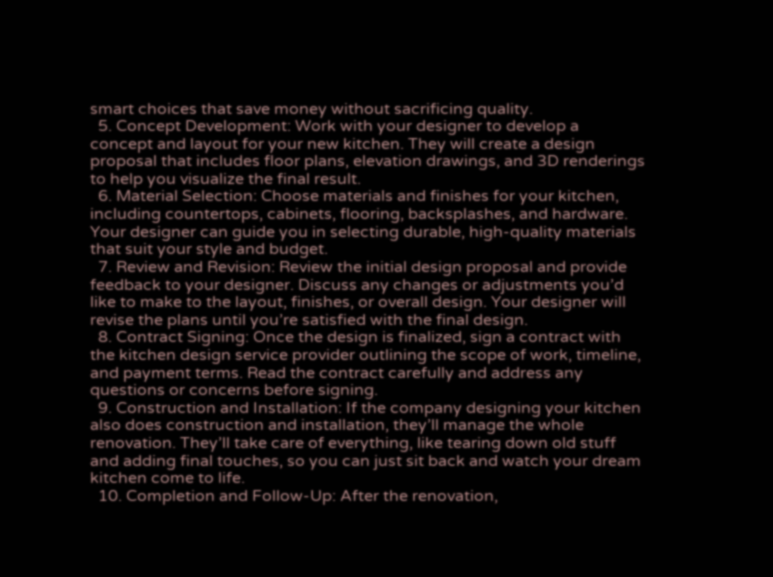smart choices that save money without sacrificing quality.
  5. Concept Development: Work with your designer to develop a concept and layout for your new kitchen. They will create a design proposal that includes floor plans, elevation drawings, and 3D renderings to help you visualize the final result.
  6. Material Selection: Choose materials and finishes for your kitchen, including countertops, cabinets, flooring, backsplashes, and hardware. Your designer can guide you in selecting durable, high-quality materials that suit your style and budget.
  7. Review and Revision: Review the initial design proposal and provide feedback to your designer. Discuss any changes or adjustments you’d like to make to the layout, finishes, or overall design. Your designer will revise the plans until you’re satisfied with the final design.
  8. Contract Signing: Once the design is finalized, sign a contract with the kitchen design service provider outlining the scope of work, timeline, and payment terms. Read the contract carefully and address any questions or concerns before signing.
  9. Construction and Installation: If the company designing your kitchen also does construction and installation, they’ll manage the whole renovation. They’ll take care of everything, like tearing down old stuff and adding final touches, so you can just sit back and watch your dream kitchen come to life.
  10. Completion and Follow-Up: After the renovation,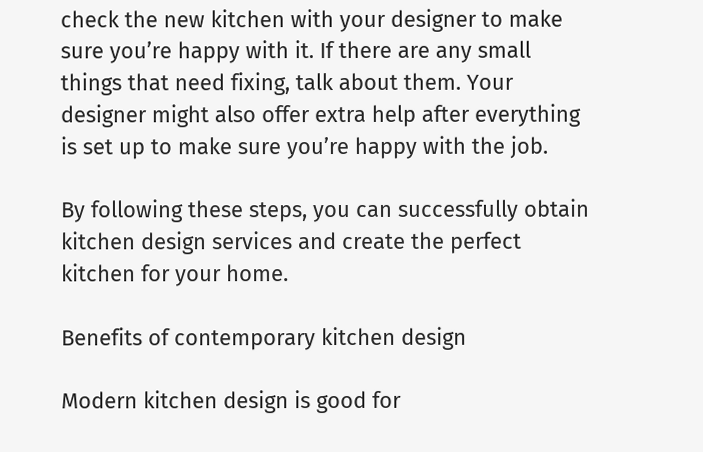check the new kitchen with your designer to make sure you’re happy with it. If there are any small things that need fixing, talk about them. Your designer might also offer extra help after everything is set up to make sure you’re happy with the job.

By following these steps, you can successfully obtain kitchen design services and create the perfect kitchen for your home.

Benefits of contemporary kitchen design

Modern kitchen design is good for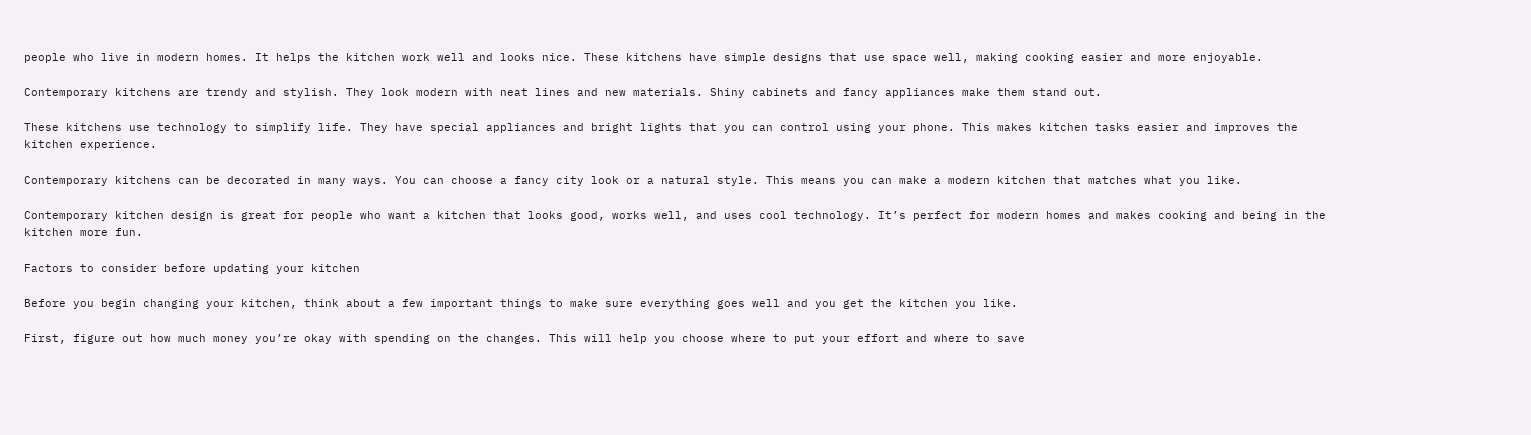people who live in modern homes. It helps the kitchen work well and looks nice. These kitchens have simple designs that use space well, making cooking easier and more enjoyable.

Contemporary kitchens are trendy and stylish. They look modern with neat lines and new materials. Shiny cabinets and fancy appliances make them stand out.

These kitchens use technology to simplify life. They have special appliances and bright lights that you can control using your phone. This makes kitchen tasks easier and improves the kitchen experience.

Contemporary kitchens can be decorated in many ways. You can choose a fancy city look or a natural style. This means you can make a modern kitchen that matches what you like.

Contemporary kitchen design is great for people who want a kitchen that looks good, works well, and uses cool technology. It’s perfect for modern homes and makes cooking and being in the kitchen more fun.

Factors to consider before updating your kitchen

Before you begin changing your kitchen, think about a few important things to make sure everything goes well and you get the kitchen you like.

First, figure out how much money you’re okay with spending on the changes. This will help you choose where to put your effort and where to save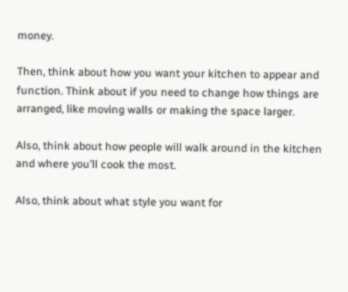money.

Then, think about how you want your kitchen to appear and function. Think about if you need to change how things are arranged, like moving walls or making the space larger.

Also, think about how people will walk around in the kitchen and where you’ll cook the most.

Also, think about what style you want for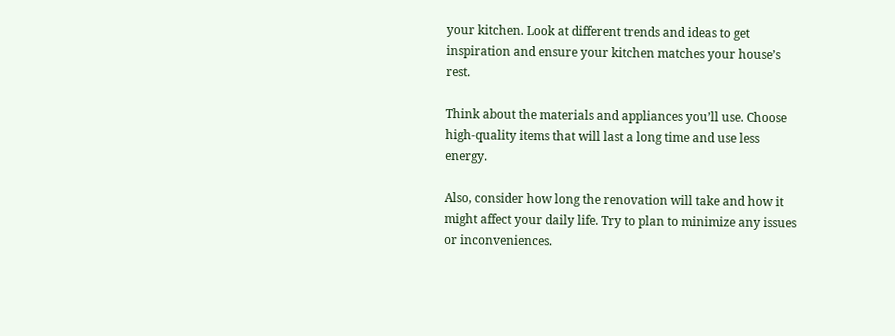your kitchen. Look at different trends and ideas to get inspiration and ensure your kitchen matches your house’s rest.

Think about the materials and appliances you’ll use. Choose high-quality items that will last a long time and use less energy.

Also, consider how long the renovation will take and how it might affect your daily life. Try to plan to minimize any issues or inconveniences.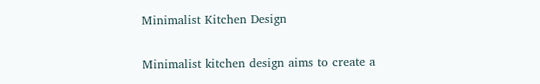Minimalist Kitchen Design

Minimalist kitchen design aims to create a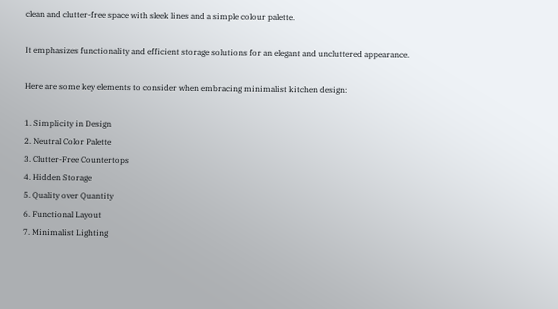clean and clutter-free space with sleek lines and a simple colour palette.

It emphasizes functionality and efficient storage solutions for an elegant and uncluttered appearance.

Here are some key elements to consider when embracing minimalist kitchen design:

1. Simplicity in Design
2. Neutral Color Palette
3. Clutter-Free Countertops
4. Hidden Storage
5. Quality over Quantity
6. Functional Layout
7. Minimalist Lighting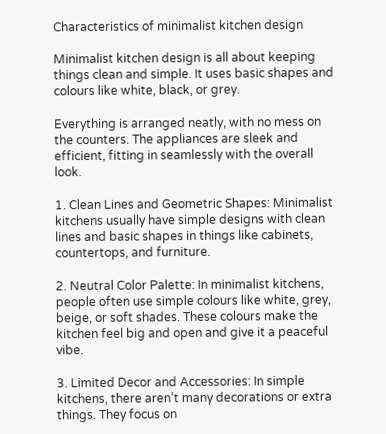Characteristics of minimalist kitchen design

Minimalist kitchen design is all about keeping things clean and simple. It uses basic shapes and colours like white, black, or grey.

Everything is arranged neatly, with no mess on the counters. The appliances are sleek and efficient, fitting in seamlessly with the overall look.

1. Clean Lines and Geometric Shapes: Minimalist kitchens usually have simple designs with clean lines and basic shapes in things like cabinets, countertops, and furniture.

2. Neutral Color Palette: In minimalist kitchens, people often use simple colours like white, grey, beige, or soft shades. These colours make the kitchen feel big and open and give it a peaceful vibe.

3. Limited Decor and Accessories: In simple kitchens, there aren’t many decorations or extra things. They focus on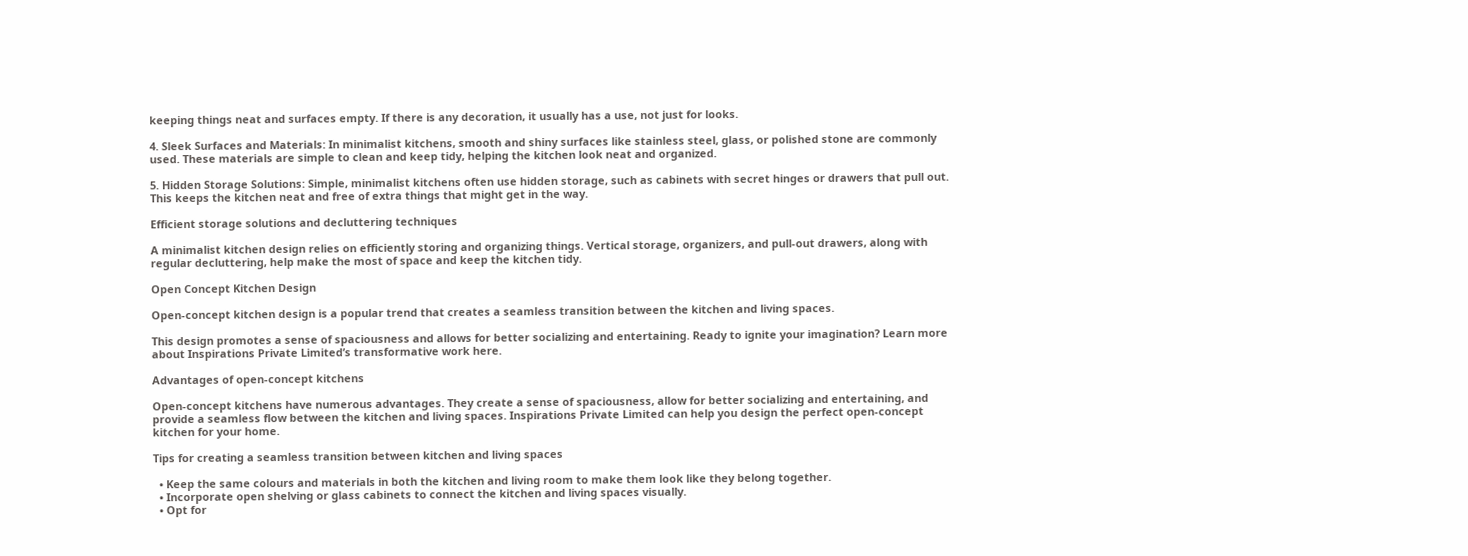keeping things neat and surfaces empty. If there is any decoration, it usually has a use, not just for looks.

4. Sleek Surfaces and Materials: In minimalist kitchens, smooth and shiny surfaces like stainless steel, glass, or polished stone are commonly used. These materials are simple to clean and keep tidy, helping the kitchen look neat and organized.

5. Hidden Storage Solutions: Simple, minimalist kitchens often use hidden storage, such as cabinets with secret hinges or drawers that pull out. This keeps the kitchen neat and free of extra things that might get in the way.

Efficient storage solutions and decluttering techniques

A minimalist kitchen design relies on efficiently storing and organizing things. Vertical storage, organizers, and pull-out drawers, along with regular decluttering, help make the most of space and keep the kitchen tidy.

Open Concept Kitchen Design

Open-concept kitchen design is a popular trend that creates a seamless transition between the kitchen and living spaces.

This design promotes a sense of spaciousness and allows for better socializing and entertaining. Ready to ignite your imagination? Learn more about Inspirations Private Limited’s transformative work here.

Advantages of open-concept kitchens

Open-concept kitchens have numerous advantages. They create a sense of spaciousness, allow for better socializing and entertaining, and provide a seamless flow between the kitchen and living spaces. Inspirations Private Limited can help you design the perfect open-concept kitchen for your home.

Tips for creating a seamless transition between kitchen and living spaces

  • Keep the same colours and materials in both the kitchen and living room to make them look like they belong together.
  • Incorporate open shelving or glass cabinets to connect the kitchen and living spaces visually.
  • Opt for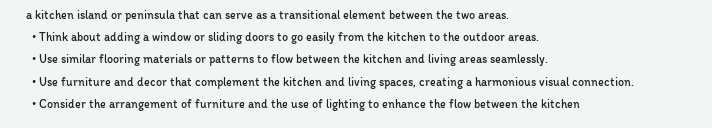a kitchen island or peninsula that can serve as a transitional element between the two areas.
  • Think about adding a window or sliding doors to go easily from the kitchen to the outdoor areas.
  • Use similar flooring materials or patterns to flow between the kitchen and living areas seamlessly.
  • Use furniture and decor that complement the kitchen and living spaces, creating a harmonious visual connection.
  • Consider the arrangement of furniture and the use of lighting to enhance the flow between the kitchen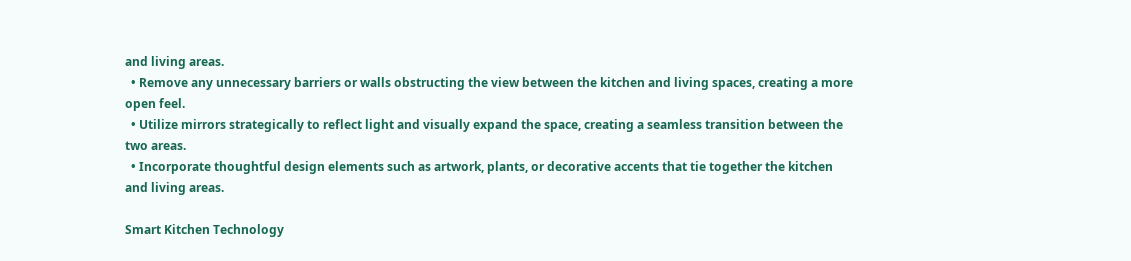and living areas.
  • Remove any unnecessary barriers or walls obstructing the view between the kitchen and living spaces, creating a more open feel.
  • Utilize mirrors strategically to reflect light and visually expand the space, creating a seamless transition between the two areas.
  • Incorporate thoughtful design elements such as artwork, plants, or decorative accents that tie together the kitchen and living areas.

Smart Kitchen Technology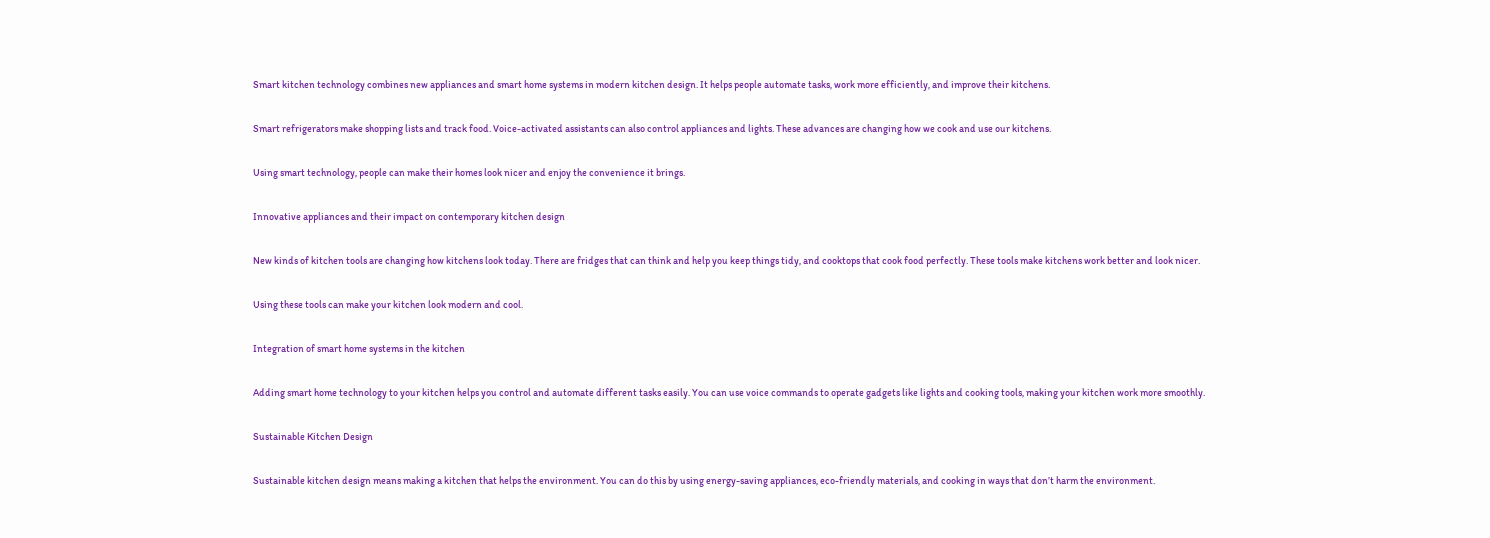Smart kitchen technology combines new appliances and smart home systems in modern kitchen design. It helps people automate tasks, work more efficiently, and improve their kitchens.

Smart refrigerators make shopping lists and track food. Voice-activated assistants can also control appliances and lights. These advances are changing how we cook and use our kitchens.

Using smart technology, people can make their homes look nicer and enjoy the convenience it brings.

Innovative appliances and their impact on contemporary kitchen design

New kinds of kitchen tools are changing how kitchens look today. There are fridges that can think and help you keep things tidy, and cooktops that cook food perfectly. These tools make kitchens work better and look nicer.

Using these tools can make your kitchen look modern and cool.

Integration of smart home systems in the kitchen

Adding smart home technology to your kitchen helps you control and automate different tasks easily. You can use voice commands to operate gadgets like lights and cooking tools, making your kitchen work more smoothly.

Sustainable Kitchen Design

Sustainable kitchen design means making a kitchen that helps the environment. You can do this by using energy-saving appliances, eco-friendly materials, and cooking in ways that don’t harm the environment.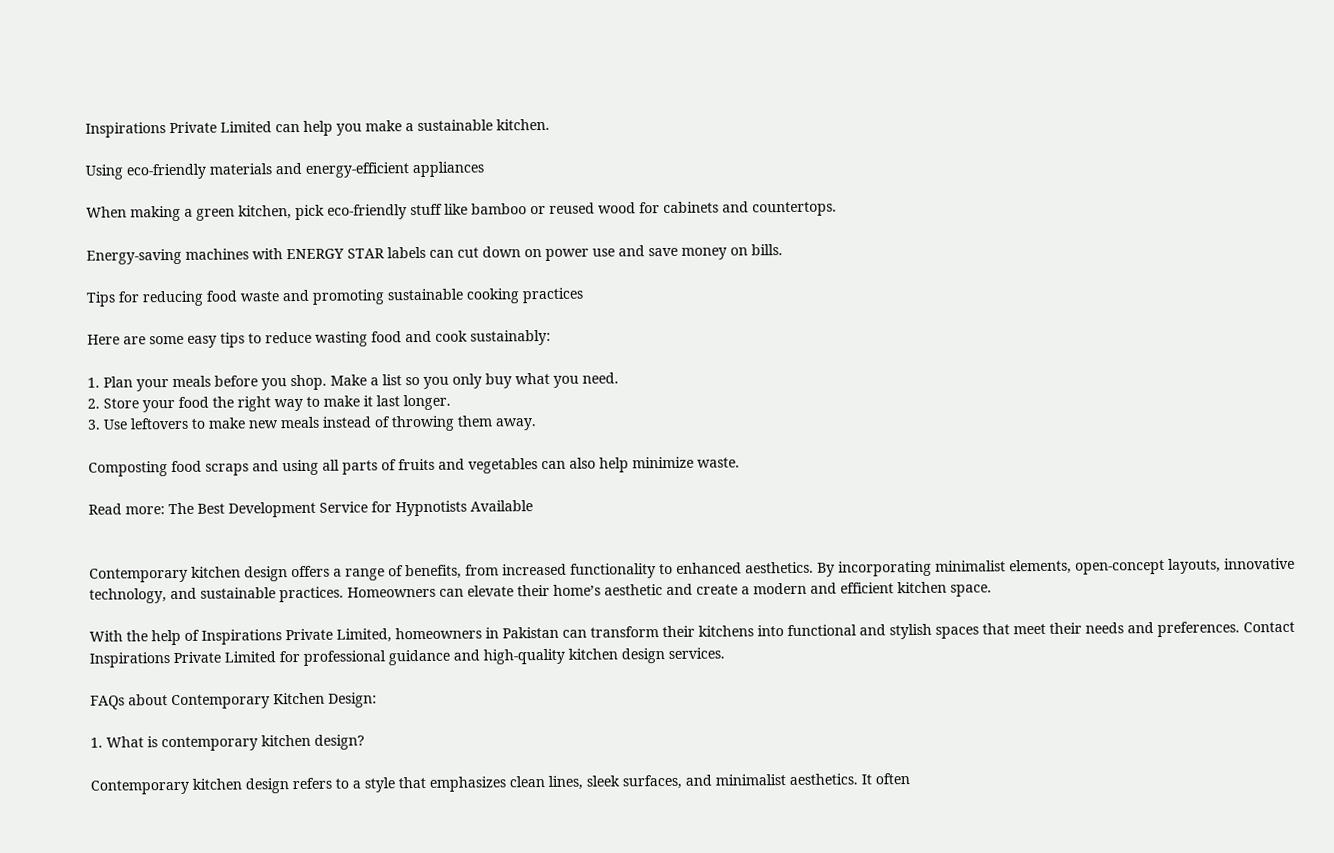Inspirations Private Limited can help you make a sustainable kitchen.

Using eco-friendly materials and energy-efficient appliances

When making a green kitchen, pick eco-friendly stuff like bamboo or reused wood for cabinets and countertops.

Energy-saving machines with ENERGY STAR labels can cut down on power use and save money on bills.

Tips for reducing food waste and promoting sustainable cooking practices

Here are some easy tips to reduce wasting food and cook sustainably:

1. Plan your meals before you shop. Make a list so you only buy what you need.
2. Store your food the right way to make it last longer.
3. Use leftovers to make new meals instead of throwing them away.

Composting food scraps and using all parts of fruits and vegetables can also help minimize waste.

Read more: The Best Development Service for Hypnotists Available


Contemporary kitchen design offers a range of benefits, from increased functionality to enhanced aesthetics. By incorporating minimalist elements, open-concept layouts, innovative technology, and sustainable practices. Homeowners can elevate their home’s aesthetic and create a modern and efficient kitchen space.

With the help of Inspirations Private Limited, homeowners in Pakistan can transform their kitchens into functional and stylish spaces that meet their needs and preferences. Contact Inspirations Private Limited for professional guidance and high-quality kitchen design services.

FAQs about Contemporary Kitchen Design:

1. What is contemporary kitchen design?

Contemporary kitchen design refers to a style that emphasizes clean lines, sleek surfaces, and minimalist aesthetics. It often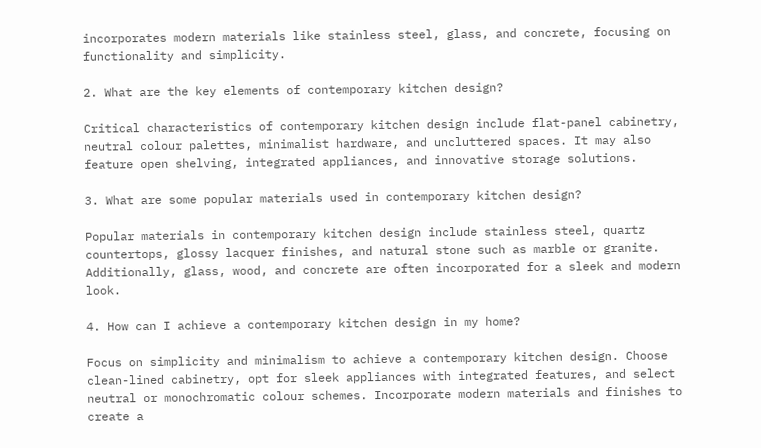incorporates modern materials like stainless steel, glass, and concrete, focusing on functionality and simplicity.

2. What are the key elements of contemporary kitchen design?

Critical characteristics of contemporary kitchen design include flat-panel cabinetry, neutral colour palettes, minimalist hardware, and uncluttered spaces. It may also feature open shelving, integrated appliances, and innovative storage solutions.

3. What are some popular materials used in contemporary kitchen design?

Popular materials in contemporary kitchen design include stainless steel, quartz countertops, glossy lacquer finishes, and natural stone such as marble or granite. Additionally, glass, wood, and concrete are often incorporated for a sleek and modern look.

4. How can I achieve a contemporary kitchen design in my home?

Focus on simplicity and minimalism to achieve a contemporary kitchen design. Choose clean-lined cabinetry, opt for sleek appliances with integrated features, and select neutral or monochromatic colour schemes. Incorporate modern materials and finishes to create a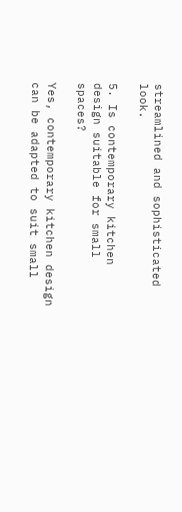streamlined and sophisticated look.

5. Is contemporary kitchen design suitable for small spaces?

Yes, contemporary kitchen design can be adapted to suit small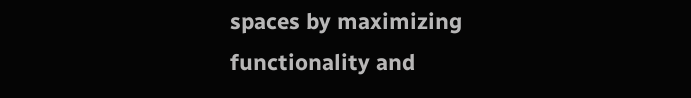spaces by maximizing functionality and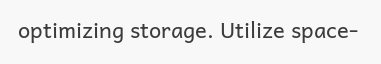optimizing storage. Utilize space-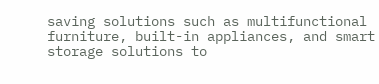saving solutions such as multifunctional furniture, built-in appliances, and smart storage solutions to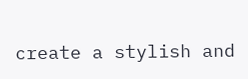create a stylish and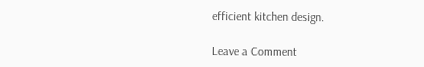efficient kitchen design.

Leave a Comment